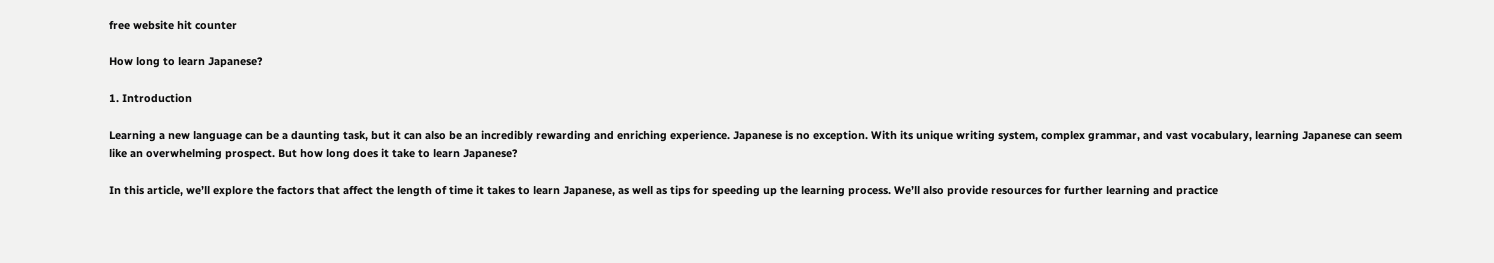free website hit counter

How long to learn Japanese?

1. Introduction

Learning a new language can be a daunting task, but it can also be an incredibly rewarding and enriching experience. Japanese is no exception. With its unique writing system, complex grammar, and vast vocabulary, learning Japanese can seem like an overwhelming prospect. But how long does it take to learn Japanese?

In this article, we’ll explore the factors that affect the length of time it takes to learn Japanese, as well as tips for speeding up the learning process. We’ll also provide resources for further learning and practice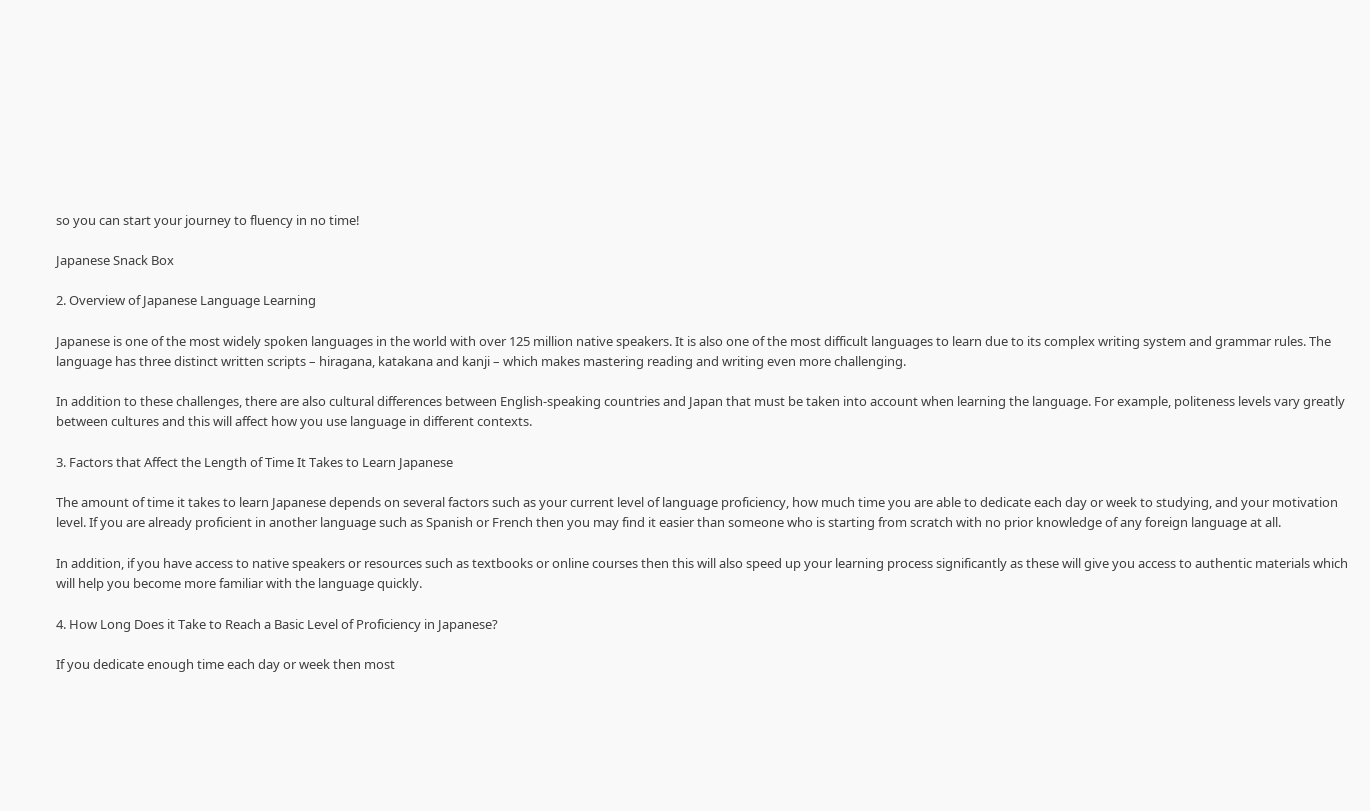so you can start your journey to fluency in no time!

Japanese Snack Box

2. Overview of Japanese Language Learning

Japanese is one of the most widely spoken languages in the world with over 125 million native speakers. It is also one of the most difficult languages to learn due to its complex writing system and grammar rules. The language has three distinct written scripts – hiragana, katakana and kanji – which makes mastering reading and writing even more challenging.

In addition to these challenges, there are also cultural differences between English-speaking countries and Japan that must be taken into account when learning the language. For example, politeness levels vary greatly between cultures and this will affect how you use language in different contexts.

3. Factors that Affect the Length of Time It Takes to Learn Japanese

The amount of time it takes to learn Japanese depends on several factors such as your current level of language proficiency, how much time you are able to dedicate each day or week to studying, and your motivation level. If you are already proficient in another language such as Spanish or French then you may find it easier than someone who is starting from scratch with no prior knowledge of any foreign language at all.

In addition, if you have access to native speakers or resources such as textbooks or online courses then this will also speed up your learning process significantly as these will give you access to authentic materials which will help you become more familiar with the language quickly.

4. How Long Does it Take to Reach a Basic Level of Proficiency in Japanese?

If you dedicate enough time each day or week then most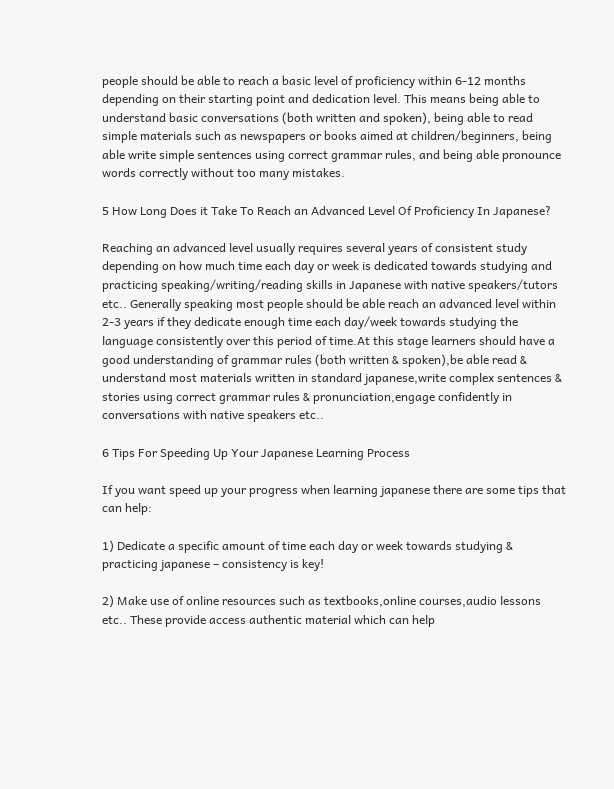people should be able to reach a basic level of proficiency within 6-12 months depending on their starting point and dedication level. This means being able to understand basic conversations (both written and spoken), being able to read simple materials such as newspapers or books aimed at children/beginners, being able write simple sentences using correct grammar rules, and being able pronounce words correctly without too many mistakes.

5 How Long Does it Take To Reach an Advanced Level Of Proficiency In Japanese?

Reaching an advanced level usually requires several years of consistent study depending on how much time each day or week is dedicated towards studying and practicing speaking/writing/reading skills in Japanese with native speakers/tutors etc.. Generally speaking most people should be able reach an advanced level within 2-3 years if they dedicate enough time each day/week towards studying the language consistently over this period of time.At this stage learners should have a good understanding of grammar rules (both written & spoken),be able read & understand most materials written in standard japanese,write complex sentences & stories using correct grammar rules & pronunciation,engage confidently in conversations with native speakers etc..

6 Tips For Speeding Up Your Japanese Learning Process

If you want speed up your progress when learning japanese there are some tips that can help:

1) Dedicate a specific amount of time each day or week towards studying & practicing japanese – consistency is key!

2) Make use of online resources such as textbooks,online courses,audio lessons etc.. These provide access authentic material which can help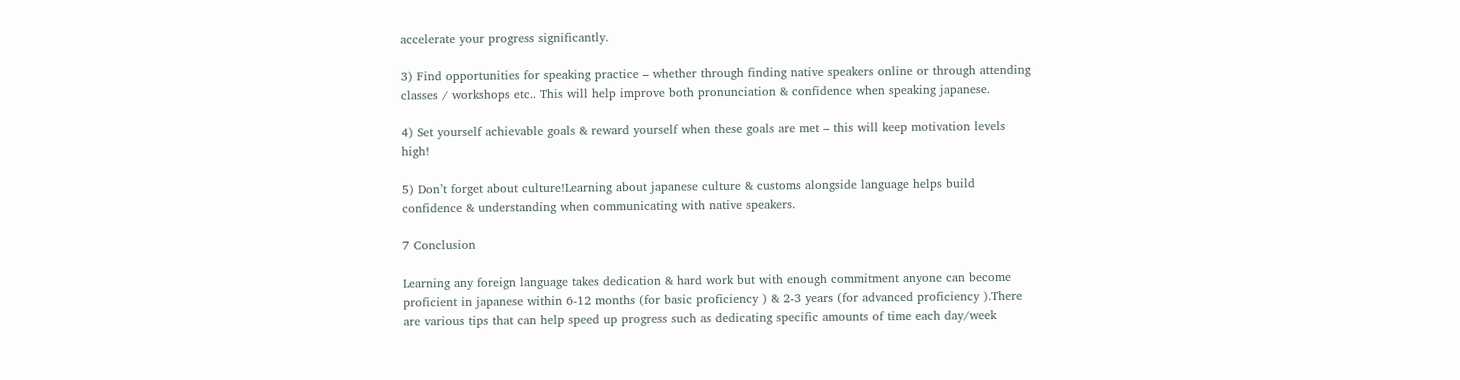accelerate your progress significantly.

3) Find opportunities for speaking practice – whether through finding native speakers online or through attending classes / workshops etc.. This will help improve both pronunciation & confidence when speaking japanese.

4) Set yourself achievable goals & reward yourself when these goals are met – this will keep motivation levels high!

5) Don’t forget about culture!Learning about japanese culture & customs alongside language helps build confidence & understanding when communicating with native speakers.

7 Conclusion

Learning any foreign language takes dedication & hard work but with enough commitment anyone can become proficient in japanese within 6-12 months (for basic proficiency ) & 2-3 years (for advanced proficiency ).There are various tips that can help speed up progress such as dedicating specific amounts of time each day/week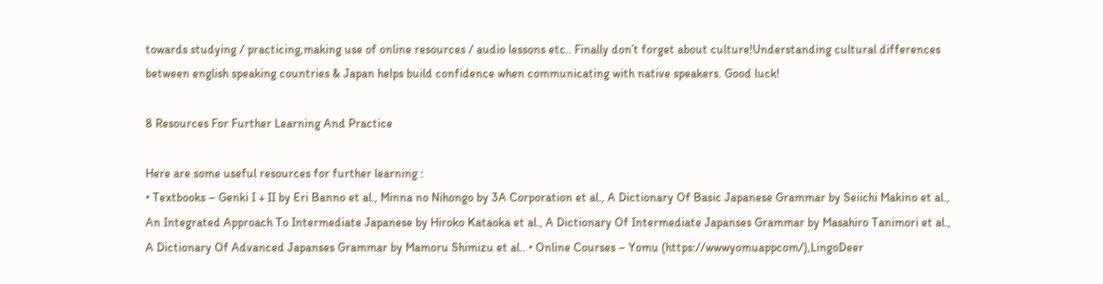towards studying / practicing,making use of online resources / audio lessons etc.. Finally don’t forget about culture!Understanding cultural differences between english speaking countries & Japan helps build confidence when communicating with native speakers. Good luck!

8 Resources For Further Learning And Practice

Here are some useful resources for further learning :
• Textbooks – Genki I + II by Eri Banno et al., Minna no Nihongo by 3A Corporation et al., A Dictionary Of Basic Japanese Grammar by Seiichi Makino et al., An Integrated Approach To Intermediate Japanese by Hiroko Kataoka et al., A Dictionary Of Intermediate Japanses Grammar by Masahiro Tanimori et al., A Dictionary Of Advanced Japanses Grammar by Mamoru Shimizu et al.. • Online Courses – Yomu (https://wwwyomuappcom/),LingoDeer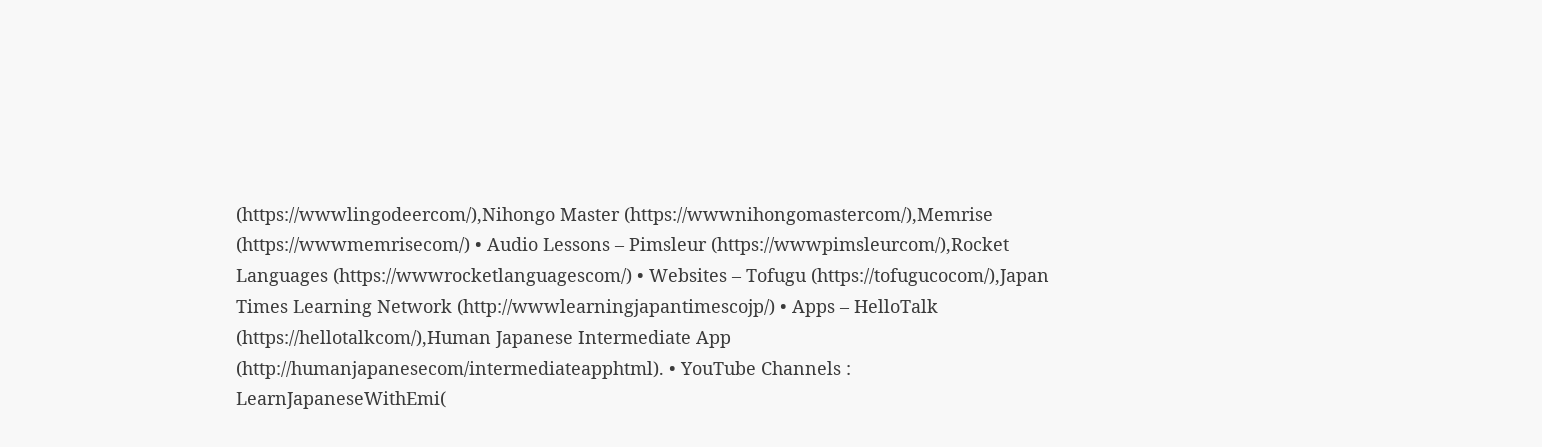(https://wwwlingodeercom/),Nihongo Master (https://wwwnihongomastercom/),Memrise (https://wwwmemrisecom/) • Audio Lessons – Pimsleur (https://wwwpimsleurcom/),Rocket Languages (https://wwwrocketlanguagescom/) • Websites – Tofugu (https://tofugucocom/),Japan Times Learning Network (http://wwwlearningjapantimescojp/) • Apps – HelloTalk (https://hellotalkcom/),Human Japanese Intermediate App (http://humanjapanesecom/intermediateapphtml). • YouTube Channels : LearnJapaneseWithEmi(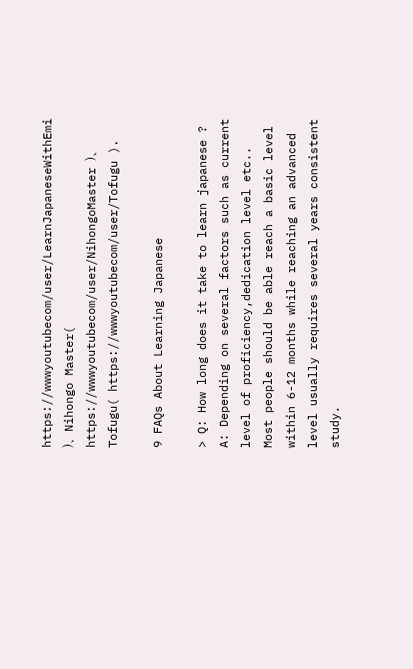https://wwwyoutubecom/user/LearnJapaneseWithEmi )、Nihongo Master( https://wwwyoutubecom/user/NihongoMaster )、Tofugu( https://wwwyoutubecom/user/Tofugu ).

9 FAQs About Learning Japanese

> Q: How long does it take to learn japanese ? A: Depending on several factors such as current level of proficiency,dedication level etc.. Most people should be able reach a basic level within 6-12 months while reaching an advanced level usually requires several years consistent study.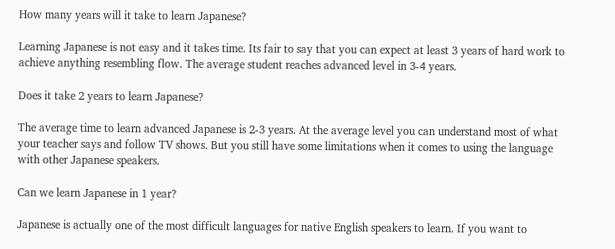How many years will it take to learn Japanese?

Learning Japanese is not easy and it takes time. Its fair to say that you can expect at least 3 years of hard work to achieve anything resembling flow. The average student reaches advanced level in 3-4 years.

Does it take 2 years to learn Japanese?

The average time to learn advanced Japanese is 2-3 years. At the average level you can understand most of what your teacher says and follow TV shows. But you still have some limitations when it comes to using the language with other Japanese speakers.

Can we learn Japanese in 1 year?

Japanese is actually one of the most difficult languages for native English speakers to learn. If you want to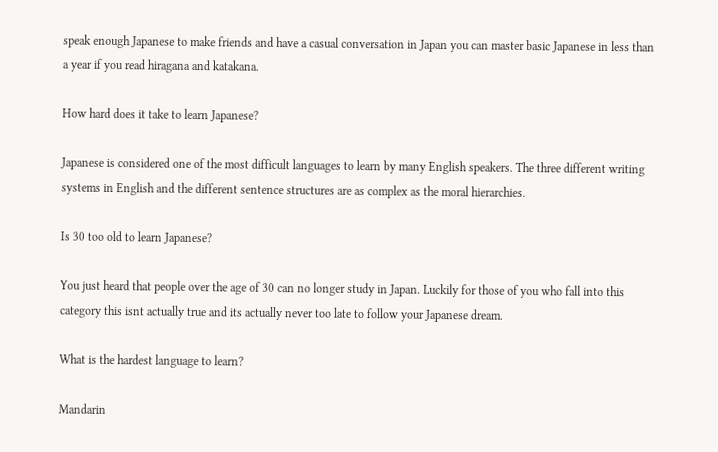speak enough Japanese to make friends and have a casual conversation in Japan you can master basic Japanese in less than a year if you read hiragana and katakana.

How hard does it take to learn Japanese?

Japanese is considered one of the most difficult languages to learn by many English speakers. The three different writing systems in English and the different sentence structures are as complex as the moral hierarchies.

Is 30 too old to learn Japanese?

You just heard that people over the age of 30 can no longer study in Japan. Luckily for those of you who fall into this category this isnt actually true and its actually never too late to follow your Japanese dream.

What is the hardest language to learn?

Mandarin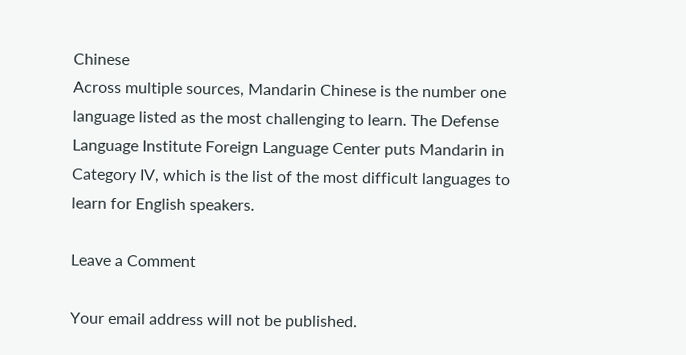Chinese
Across multiple sources, Mandarin Chinese is the number one language listed as the most challenging to learn. The Defense Language Institute Foreign Language Center puts Mandarin in Category IV, which is the list of the most difficult languages to learn for English speakers.

Leave a Comment

Your email address will not be published.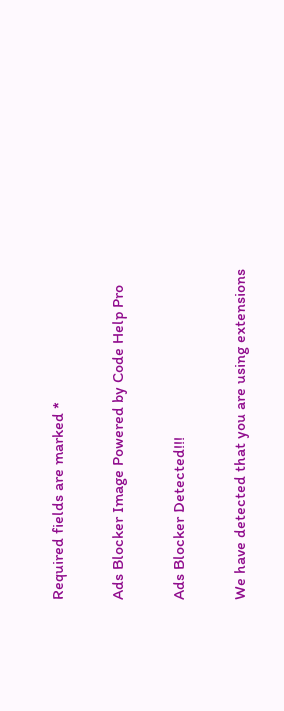Required fields are marked *

Ads Blocker Image Powered by Code Help Pro

Ads Blocker Detected!!!

We have detected that you are using extensions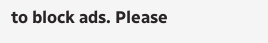to block ads. Please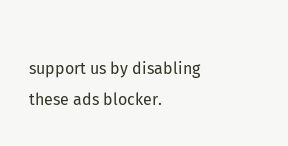support us by disabling these ads blocker.